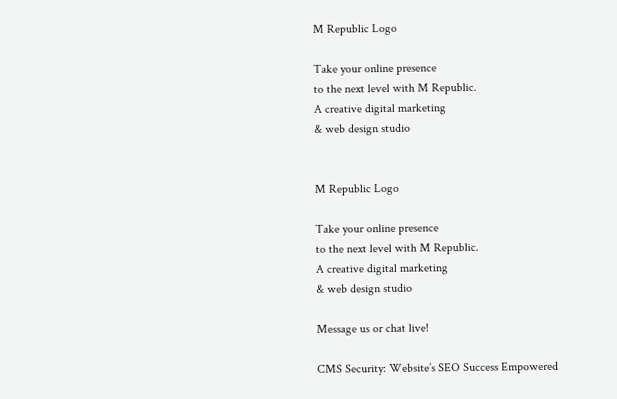M Republic Logo

Take your online presence
to the next level with M Republic.
A creative digital marketing
& web design studio


M Republic Logo

Take your online presence
to the next level with M Republic.
A creative digital marketing
& web design studio

Message us or chat live!

CMS Security: Website’s SEO Success Empowered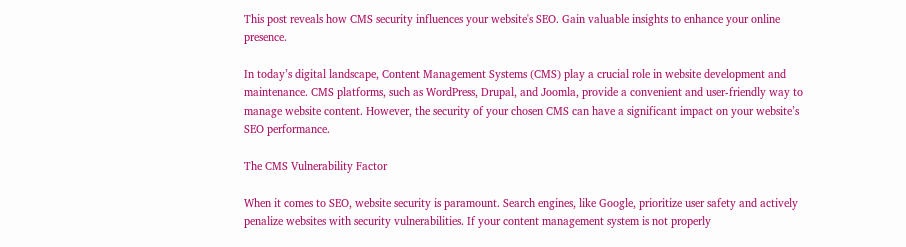This post reveals how CMS security influences your website's SEO. Gain valuable insights to enhance your online presence.

In today’s digital landscape, Content Management Systems (CMS) play a crucial role in website development and maintenance. CMS platforms, such as WordPress, Drupal, and Joomla, provide a convenient and user-friendly way to manage website content. However, the security of your chosen CMS can have a significant impact on your website’s SEO performance.

The CMS Vulnerability Factor

When it comes to SEO, website security is paramount. Search engines, like Google, prioritize user safety and actively penalize websites with security vulnerabilities. If your content management system is not properly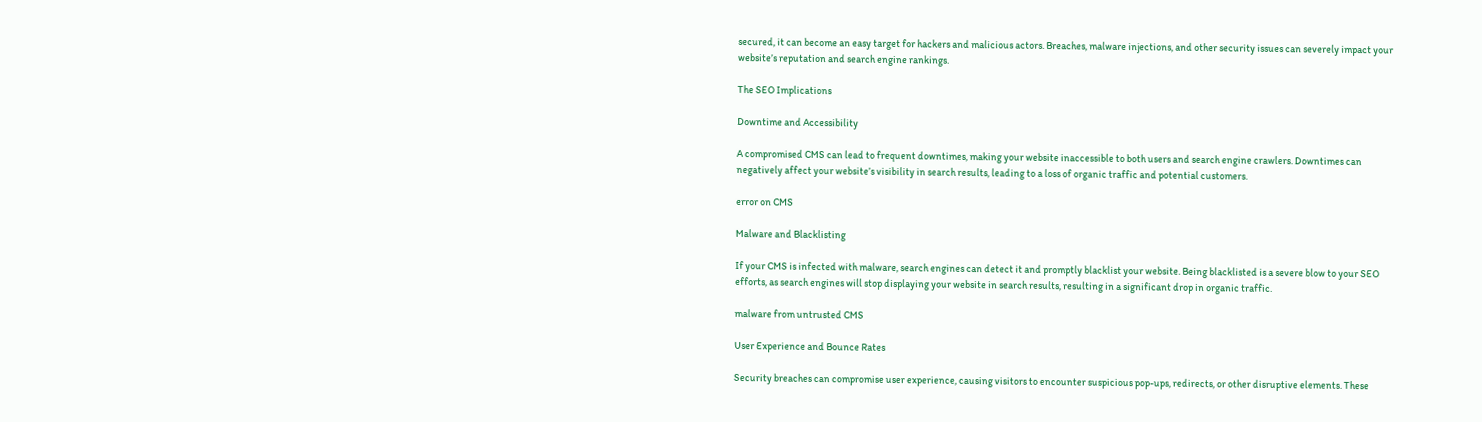secured, it can become an easy target for hackers and malicious actors. Breaches, malware injections, and other security issues can severely impact your website’s reputation and search engine rankings.

The SEO Implications

Downtime and Accessibility

A compromised CMS can lead to frequent downtimes, making your website inaccessible to both users and search engine crawlers. Downtimes can negatively affect your website’s visibility in search results, leading to a loss of organic traffic and potential customers.

error on CMS

Malware and Blacklisting

If your CMS is infected with malware, search engines can detect it and promptly blacklist your website. Being blacklisted is a severe blow to your SEO efforts, as search engines will stop displaying your website in search results, resulting in a significant drop in organic traffic.

malware from untrusted CMS

User Experience and Bounce Rates

Security breaches can compromise user experience, causing visitors to encounter suspicious pop-ups, redirects, or other disruptive elements. These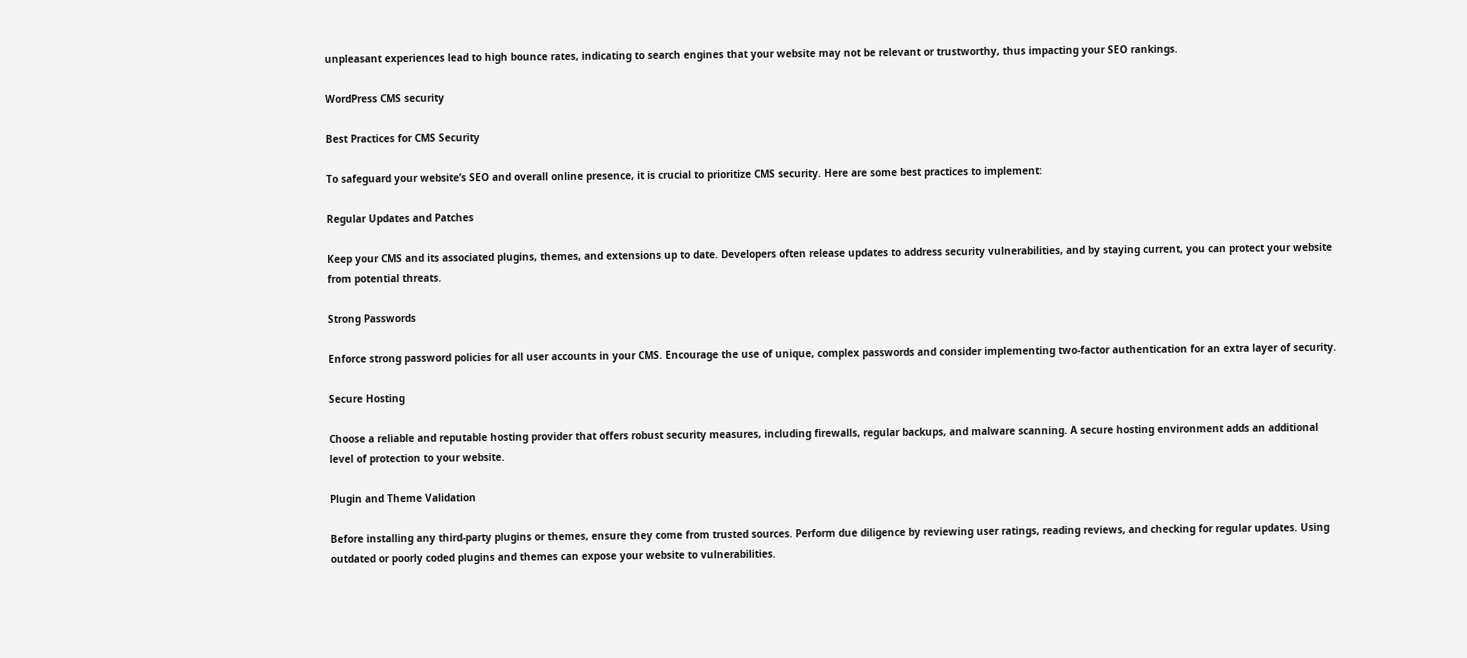unpleasant experiences lead to high bounce rates, indicating to search engines that your website may not be relevant or trustworthy, thus impacting your SEO rankings.

WordPress CMS security

Best Practices for CMS Security

To safeguard your website’s SEO and overall online presence, it is crucial to prioritize CMS security. Here are some best practices to implement:

Regular Updates and Patches

Keep your CMS and its associated plugins, themes, and extensions up to date. Developers often release updates to address security vulnerabilities, and by staying current, you can protect your website from potential threats.

Strong Passwords

Enforce strong password policies for all user accounts in your CMS. Encourage the use of unique, complex passwords and consider implementing two-factor authentication for an extra layer of security.

Secure Hosting

Choose a reliable and reputable hosting provider that offers robust security measures, including firewalls, regular backups, and malware scanning. A secure hosting environment adds an additional level of protection to your website.

Plugin and Theme Validation

Before installing any third-party plugins or themes, ensure they come from trusted sources. Perform due diligence by reviewing user ratings, reading reviews, and checking for regular updates. Using outdated or poorly coded plugins and themes can expose your website to vulnerabilities.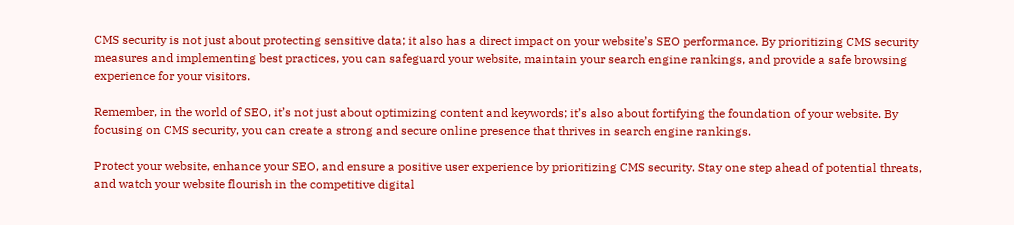CMS security is not just about protecting sensitive data; it also has a direct impact on your website’s SEO performance. By prioritizing CMS security measures and implementing best practices, you can safeguard your website, maintain your search engine rankings, and provide a safe browsing experience for your visitors.

Remember, in the world of SEO, it’s not just about optimizing content and keywords; it’s also about fortifying the foundation of your website. By focusing on CMS security, you can create a strong and secure online presence that thrives in search engine rankings.

Protect your website, enhance your SEO, and ensure a positive user experience by prioritizing CMS security. Stay one step ahead of potential threats, and watch your website flourish in the competitive digital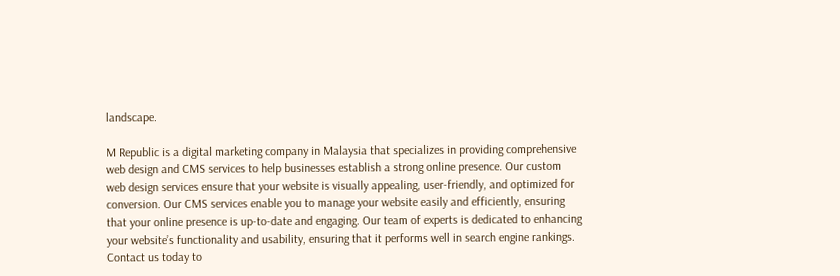landscape.

M Republic is a digital marketing company in Malaysia that specializes in providing comprehensive web design and CMS services to help businesses establish a strong online presence. Our custom web design services ensure that your website is visually appealing, user-friendly, and optimized for conversion. Our CMS services enable you to manage your website easily and efficiently, ensuring that your online presence is up-to-date and engaging. Our team of experts is dedicated to enhancing your website’s functionality and usability, ensuring that it performs well in search engine rankings. Contact us today to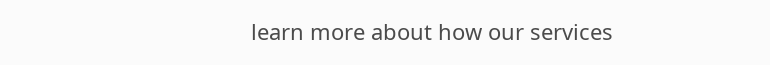learn more about how our services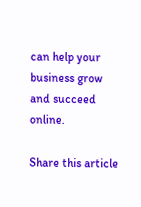can help your business grow and succeed online.

Share this article